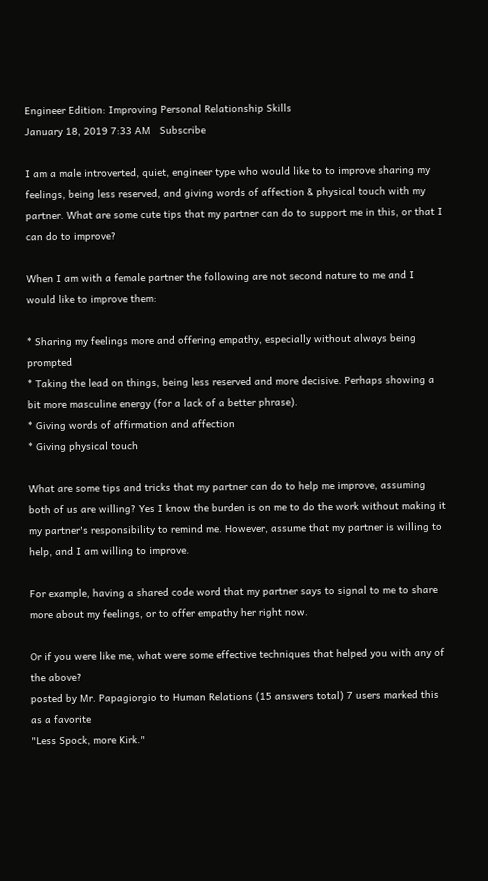Engineer Edition: Improving Personal Relationship Skills
January 18, 2019 7:33 AM   Subscribe

I am a male introverted, quiet, engineer type who would like to to improve sharing my feelings, being less reserved, and giving words of affection & physical touch with my partner. What are some cute tips that my partner can do to support me in this, or that I can do to improve?

When I am with a female partner the following are not second nature to me and I would like to improve them:

* Sharing my feelings more and offering empathy, especially without always being prompted
* Taking the lead on things, being less reserved and more decisive. Perhaps showing a bit more masculine energy (for a lack of a better phrase).
* Giving words of affirmation and affection
* Giving physical touch

What are some tips and tricks that my partner can do to help me improve, assuming both of us are willing? Yes I know the burden is on me to do the work without making it my partner's responsibility to remind me. However, assume that my partner is willing to help, and I am willing to improve.

For example, having a shared code word that my partner says to signal to me to share more about my feelings, or to offer empathy her right now.

Or if you were like me, what were some effective techniques that helped you with any of the above?
posted by Mr. Papagiorgio to Human Relations (15 answers total) 7 users marked this as a favorite
"Less Spock, more Kirk."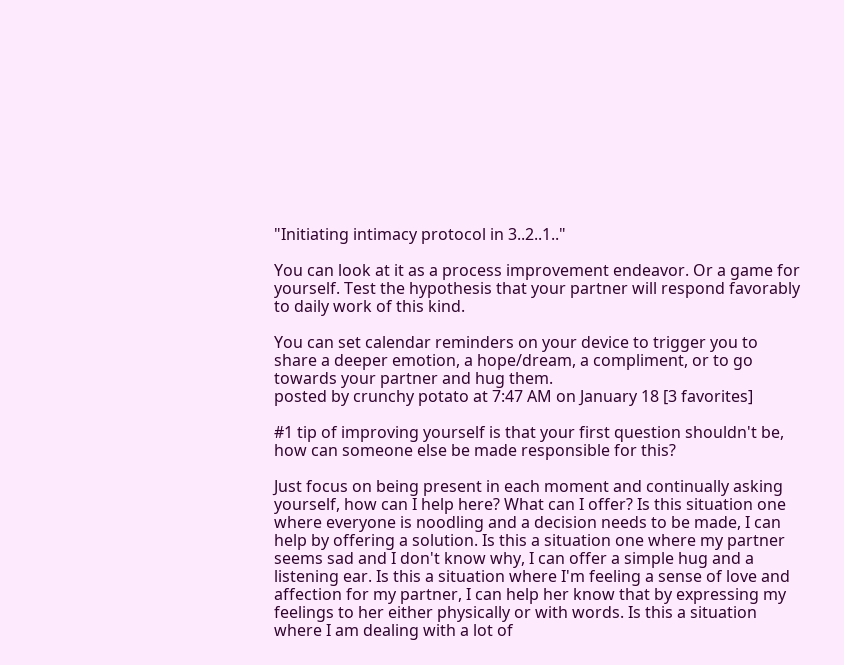"Initiating intimacy protocol in 3..2..1.."

You can look at it as a process improvement endeavor. Or a game for yourself. Test the hypothesis that your partner will respond favorably to daily work of this kind.

You can set calendar reminders on your device to trigger you to share a deeper emotion, a hope/dream, a compliment, or to go towards your partner and hug them.
posted by crunchy potato at 7:47 AM on January 18 [3 favorites]

#1 tip of improving yourself is that your first question shouldn't be, how can someone else be made responsible for this?

Just focus on being present in each moment and continually asking yourself, how can I help here? What can I offer? Is this situation one where everyone is noodling and a decision needs to be made, I can help by offering a solution. Is this a situation one where my partner seems sad and I don't know why, I can offer a simple hug and a listening ear. Is this a situation where I'm feeling a sense of love and affection for my partner, I can help her know that by expressing my feelings to her either physically or with words. Is this a situation where I am dealing with a lot of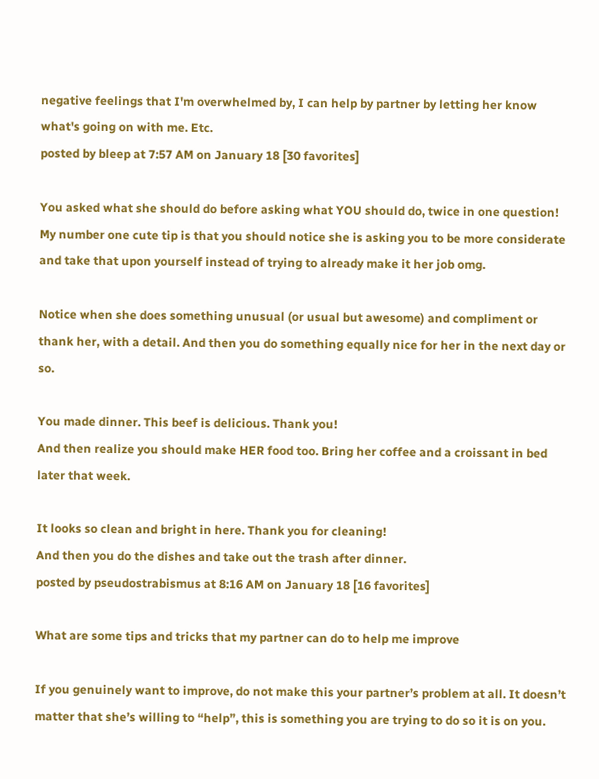negative feelings that I'm overwhelmed by, I can help by partner by letting her know what's going on with me. Etc.
posted by bleep at 7:57 AM on January 18 [30 favorites]

You asked what she should do before asking what YOU should do, twice in one question!
My number one cute tip is that you should notice she is asking you to be more considerate and take that upon yourself instead of trying to already make it her job omg.

Notice when she does something unusual (or usual but awesome) and compliment or thank her, with a detail. And then you do something equally nice for her in the next day or so.

You made dinner. This beef is delicious. Thank you!
And then realize you should make HER food too. Bring her coffee and a croissant in bed later that week.

It looks so clean and bright in here. Thank you for cleaning!
And then you do the dishes and take out the trash after dinner.
posted by pseudostrabismus at 8:16 AM on January 18 [16 favorites]

What are some tips and tricks that my partner can do to help me improve

If you genuinely want to improve, do not make this your partner’s problem at all. It doesn’t matter that she’s willing to “help”, this is something you are trying to do so it is on you.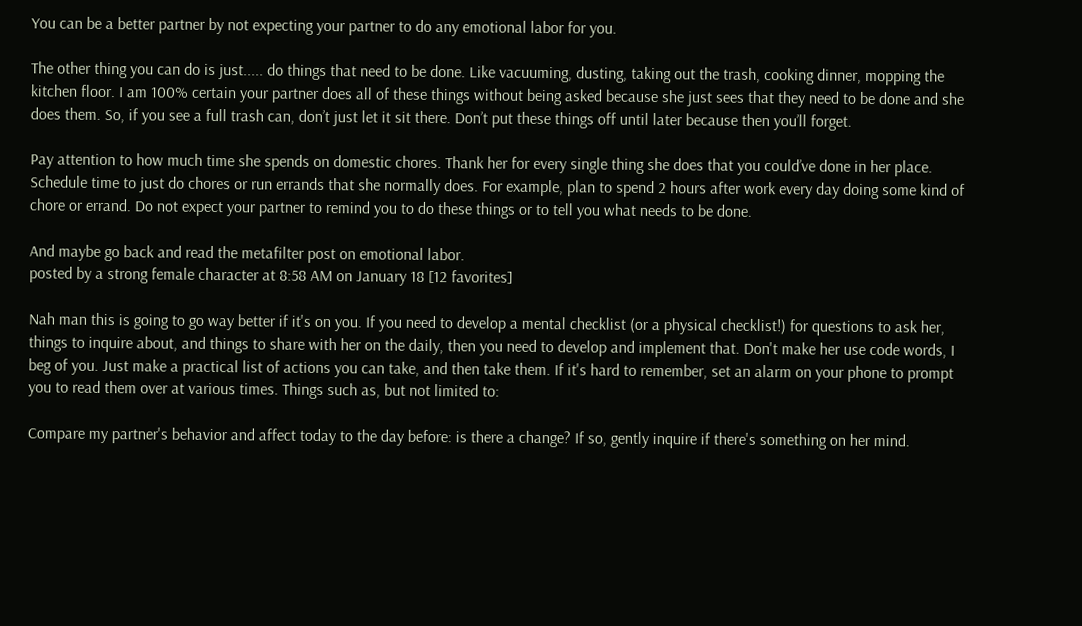You can be a better partner by not expecting your partner to do any emotional labor for you.

The other thing you can do is just..... do things that need to be done. Like vacuuming, dusting, taking out the trash, cooking dinner, mopping the kitchen floor. I am 100% certain your partner does all of these things without being asked because she just sees that they need to be done and she does them. So, if you see a full trash can, don’t just let it sit there. Don’t put these things off until later because then you’ll forget.

Pay attention to how much time she spends on domestic chores. Thank her for every single thing she does that you could’ve done in her place. Schedule time to just do chores or run errands that she normally does. For example, plan to spend 2 hours after work every day doing some kind of chore or errand. Do not expect your partner to remind you to do these things or to tell you what needs to be done.

And maybe go back and read the metafilter post on emotional labor.
posted by a strong female character at 8:58 AM on January 18 [12 favorites]

Nah man this is going to go way better if it's on you. If you need to develop a mental checklist (or a physical checklist!) for questions to ask her, things to inquire about, and things to share with her on the daily, then you need to develop and implement that. Don't make her use code words, I beg of you. Just make a practical list of actions you can take, and then take them. If it's hard to remember, set an alarm on your phone to prompt you to read them over at various times. Things such as, but not limited to:

Compare my partner's behavior and affect today to the day before: is there a change? If so, gently inquire if there's something on her mind.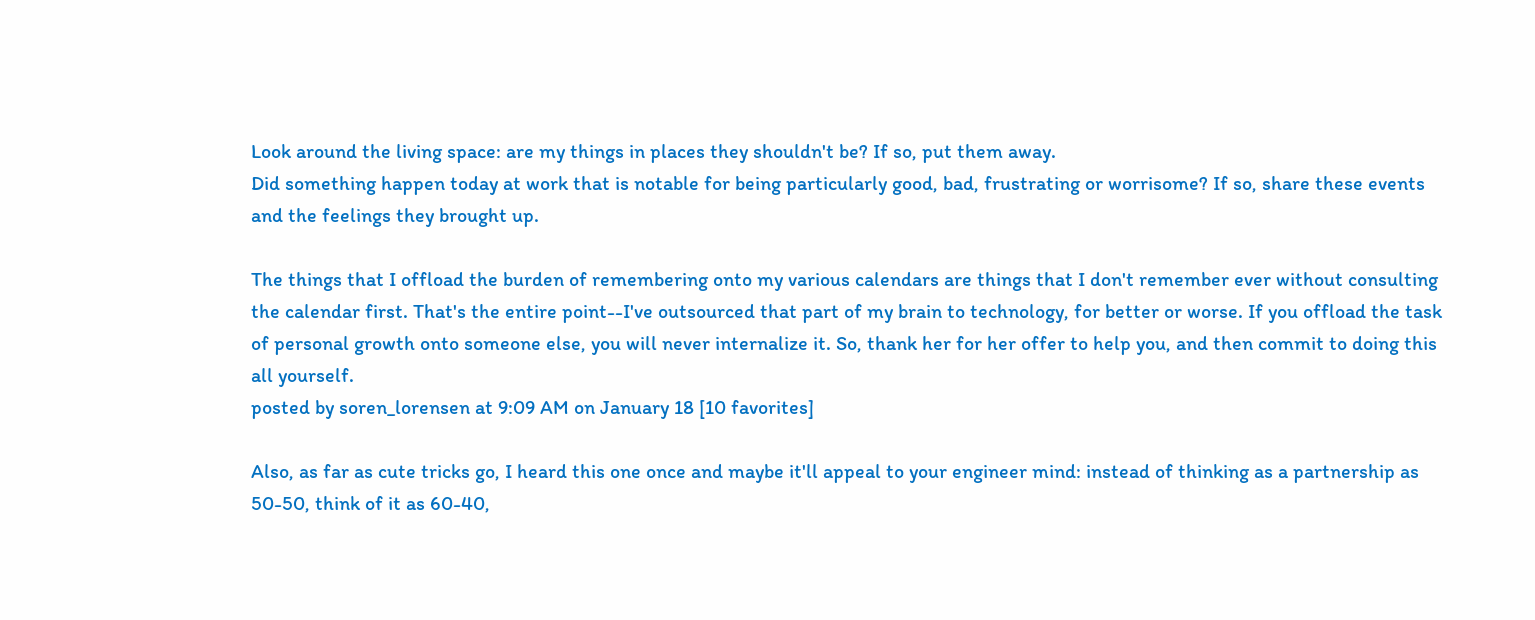Look around the living space: are my things in places they shouldn't be? If so, put them away.
Did something happen today at work that is notable for being particularly good, bad, frustrating or worrisome? If so, share these events and the feelings they brought up.

The things that I offload the burden of remembering onto my various calendars are things that I don't remember ever without consulting the calendar first. That's the entire point--I've outsourced that part of my brain to technology, for better or worse. If you offload the task of personal growth onto someone else, you will never internalize it. So, thank her for her offer to help you, and then commit to doing this all yourself.
posted by soren_lorensen at 9:09 AM on January 18 [10 favorites]

Also, as far as cute tricks go, I heard this one once and maybe it'll appeal to your engineer mind: instead of thinking as a partnership as 50-50, think of it as 60-40,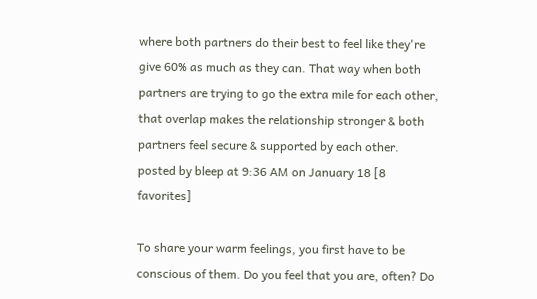where both partners do their best to feel like they're give 60% as much as they can. That way when both partners are trying to go the extra mile for each other, that overlap makes the relationship stronger & both partners feel secure & supported by each other.
posted by bleep at 9:36 AM on January 18 [8 favorites]

To share your warm feelings, you first have to be conscious of them. Do you feel that you are, often? Do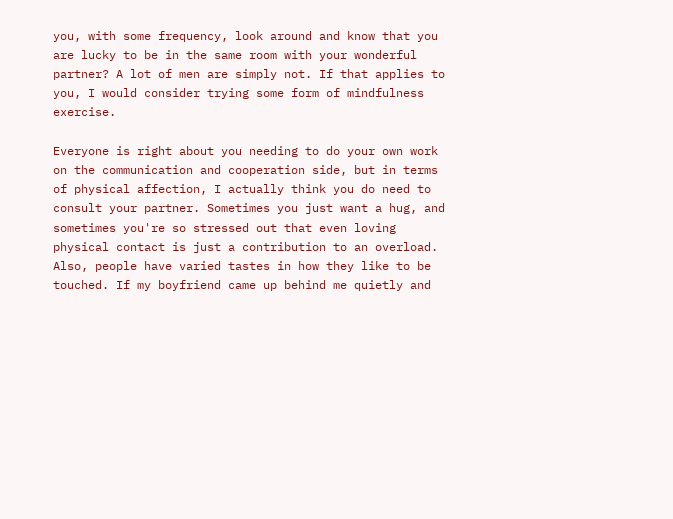you, with some frequency, look around and know that you are lucky to be in the same room with your wonderful partner? A lot of men are simply not. If that applies to you, I would consider trying some form of mindfulness exercise.

Everyone is right about you needing to do your own work on the communication and cooperation side, but in terms of physical affection, I actually think you do need to consult your partner. Sometimes you just want a hug, and sometimes you're so stressed out that even loving physical contact is just a contribution to an overload. Also, people have varied tastes in how they like to be touched. If my boyfriend came up behind me quietly and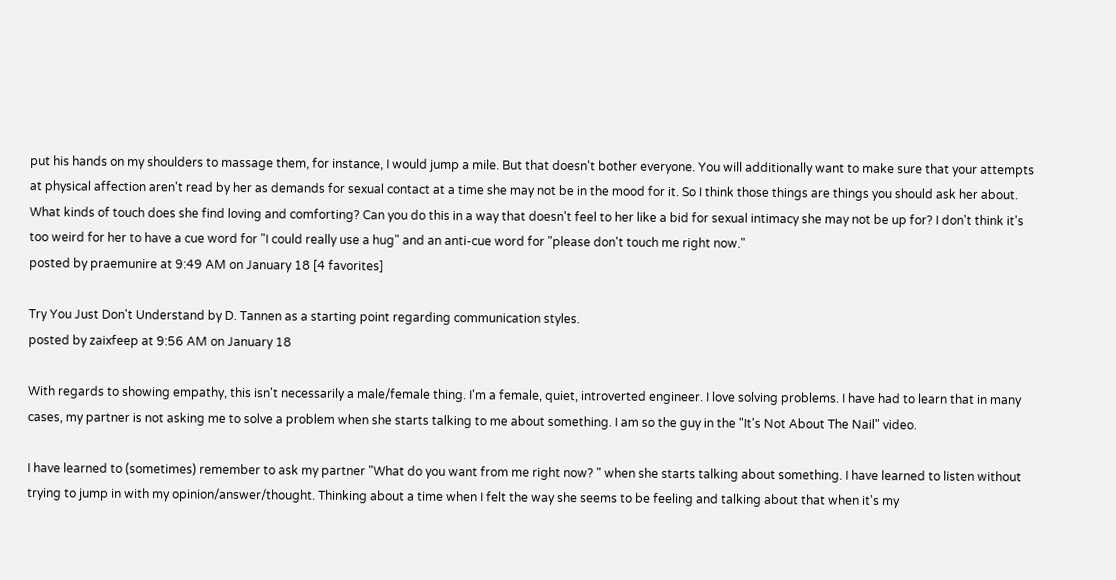put his hands on my shoulders to massage them, for instance, I would jump a mile. But that doesn't bother everyone. You will additionally want to make sure that your attempts at physical affection aren't read by her as demands for sexual contact at a time she may not be in the mood for it. So I think those things are things you should ask her about. What kinds of touch does she find loving and comforting? Can you do this in a way that doesn't feel to her like a bid for sexual intimacy she may not be up for? I don't think it's too weird for her to have a cue word for "I could really use a hug" and an anti-cue word for "please don't touch me right now."
posted by praemunire at 9:49 AM on January 18 [4 favorites]

Try You Just Don't Understand by D. Tannen as a starting point regarding communication styles.
posted by zaixfeep at 9:56 AM on January 18

With regards to showing empathy, this isn't necessarily a male/female thing. I'm a female, quiet, introverted engineer. I love solving problems. I have had to learn that in many cases, my partner is not asking me to solve a problem when she starts talking to me about something. I am so the guy in the "It's Not About The Nail" video.

I have learned to (sometimes) remember to ask my partner "What do you want from me right now? " when she starts talking about something. I have learned to listen without trying to jump in with my opinion/answer/thought. Thinking about a time when I felt the way she seems to be feeling and talking about that when it's my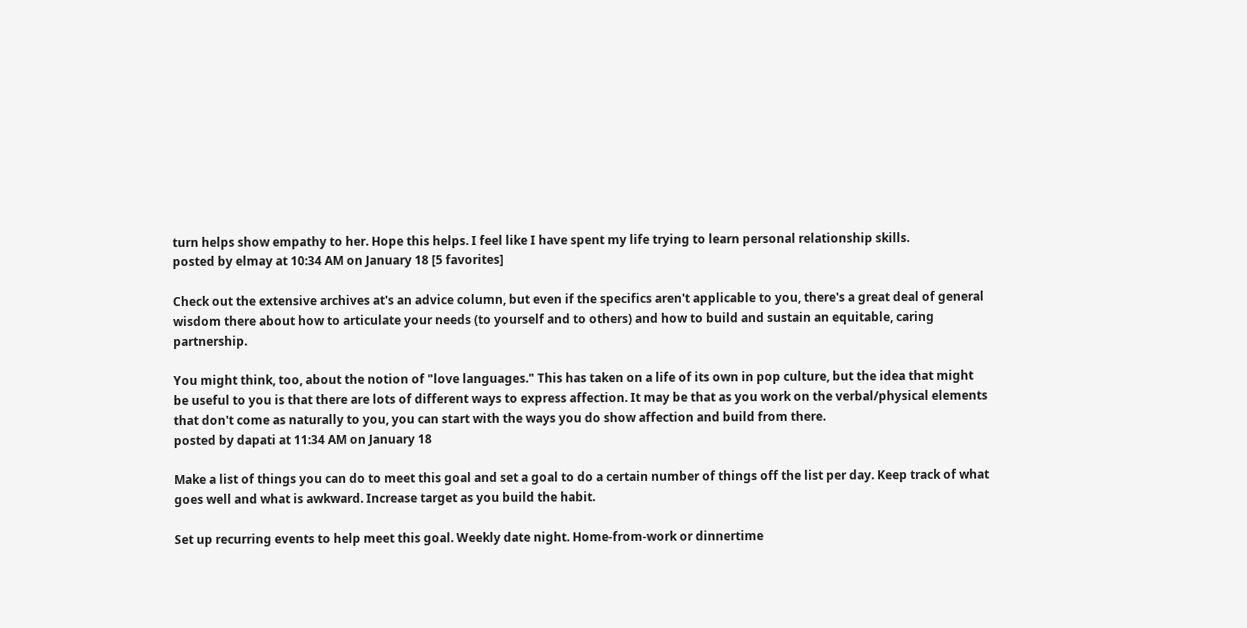turn helps show empathy to her. Hope this helps. I feel like I have spent my life trying to learn personal relationship skills.
posted by elmay at 10:34 AM on January 18 [5 favorites]

Check out the extensive archives at's an advice column, but even if the specifics aren't applicable to you, there's a great deal of general wisdom there about how to articulate your needs (to yourself and to others) and how to build and sustain an equitable, caring partnership.

You might think, too, about the notion of "love languages." This has taken on a life of its own in pop culture, but the idea that might be useful to you is that there are lots of different ways to express affection. It may be that as you work on the verbal/physical elements that don't come as naturally to you, you can start with the ways you do show affection and build from there.
posted by dapati at 11:34 AM on January 18

Make a list of things you can do to meet this goal and set a goal to do a certain number of things off the list per day. Keep track of what goes well and what is awkward. Increase target as you build the habit.

Set up recurring events to help meet this goal. Weekly date night. Home-from-work or dinnertime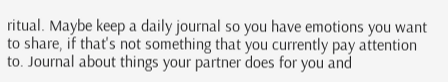ritual. Maybe keep a daily journal so you have emotions you want to share, if that's not something that you currently pay attention to. Journal about things your partner does for you and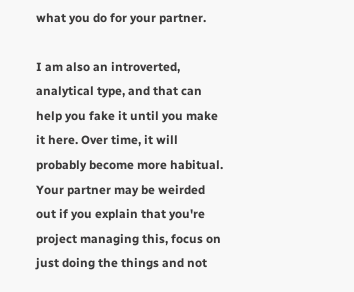what you do for your partner.

I am also an introverted, analytical type, and that can help you fake it until you make it here. Over time, it will probably become more habitual. Your partner may be weirded out if you explain that you're project managing this, focus on just doing the things and not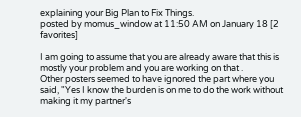explaining your Big Plan to Fix Things.
posted by momus_window at 11:50 AM on January 18 [2 favorites]

I am going to assume that you are already aware that this is mostly your problem and you are working on that .
Other posters seemed to have ignored the part where you said, "Yes I know the burden is on me to do the work without making it my partner's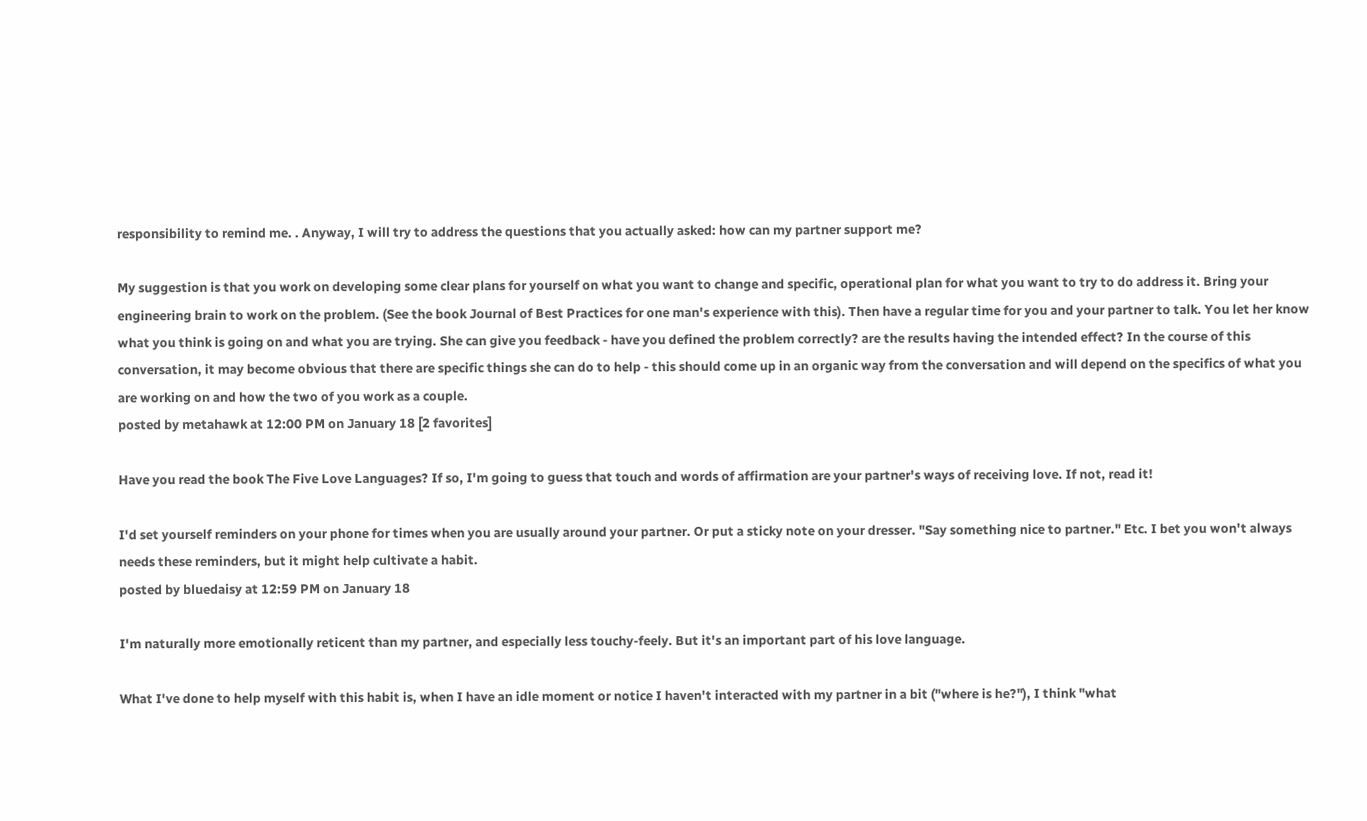responsibility to remind me. . Anyway, I will try to address the questions that you actually asked: how can my partner support me?

My suggestion is that you work on developing some clear plans for yourself on what you want to change and specific, operational plan for what you want to try to do address it. Bring your engineering brain to work on the problem. (See the book Journal of Best Practices for one man's experience with this). Then have a regular time for you and your partner to talk. You let her know what you think is going on and what you are trying. She can give you feedback - have you defined the problem correctly? are the results having the intended effect? In the course of this conversation, it may become obvious that there are specific things she can do to help - this should come up in an organic way from the conversation and will depend on the specifics of what you are working on and how the two of you work as a couple.
posted by metahawk at 12:00 PM on January 18 [2 favorites]

Have you read the book The Five Love Languages? If so, I'm going to guess that touch and words of affirmation are your partner's ways of receiving love. If not, read it!

I'd set yourself reminders on your phone for times when you are usually around your partner. Or put a sticky note on your dresser. "Say something nice to partner." Etc. I bet you won't always needs these reminders, but it might help cultivate a habit.
posted by bluedaisy at 12:59 PM on January 18

I'm naturally more emotionally reticent than my partner, and especially less touchy-feely. But it's an important part of his love language.

What I've done to help myself with this habit is, when I have an idle moment or notice I haven't interacted with my partner in a bit ("where is he?"), I think "what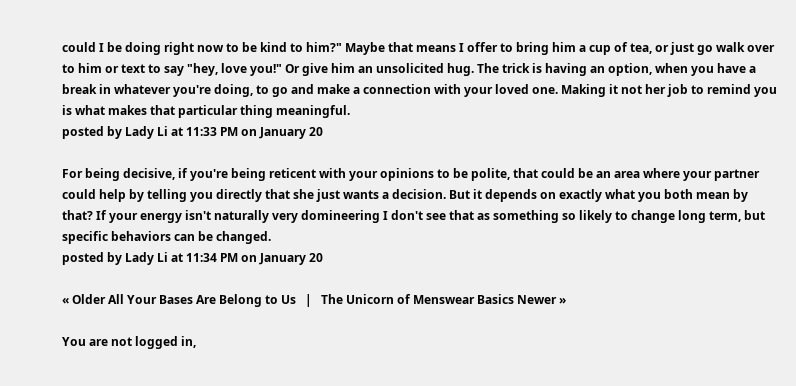could I be doing right now to be kind to him?" Maybe that means I offer to bring him a cup of tea, or just go walk over to him or text to say "hey, love you!" Or give him an unsolicited hug. The trick is having an option, when you have a break in whatever you're doing, to go and make a connection with your loved one. Making it not her job to remind you is what makes that particular thing meaningful.
posted by Lady Li at 11:33 PM on January 20

For being decisive, if you're being reticent with your opinions to be polite, that could be an area where your partner could help by telling you directly that she just wants a decision. But it depends on exactly what you both mean by that? If your energy isn't naturally very domineering I don't see that as something so likely to change long term, but specific behaviors can be changed.
posted by Lady Li at 11:34 PM on January 20

« Older All Your Bases Are Belong to Us   |   The Unicorn of Menswear Basics Newer »

You are not logged in,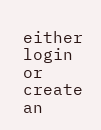either login or create an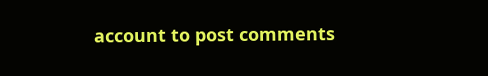account to post comments